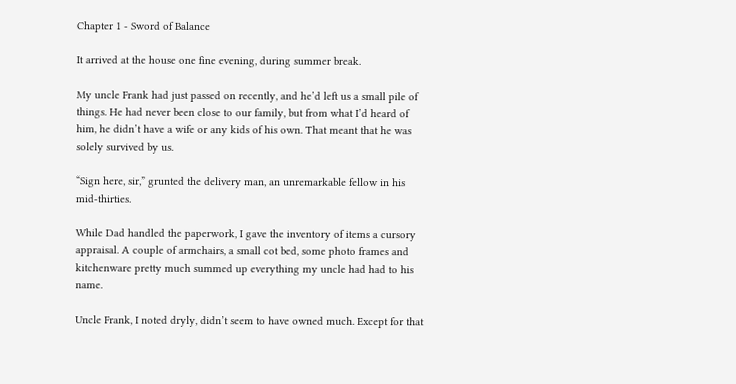Chapter 1 - Sword of Balance

It arrived at the house one fine evening, during summer break.

My uncle Frank had just passed on recently, and he’d left us a small pile of things. He had never been close to our family, but from what I’d heard of him, he didn’t have a wife or any kids of his own. That meant that he was solely survived by us.

“Sign here, sir,” grunted the delivery man, an unremarkable fellow in his mid-thirties.

While Dad handled the paperwork, I gave the inventory of items a cursory appraisal. A couple of armchairs, a small cot bed, some photo frames and kitchenware pretty much summed up everything my uncle had had to his name.

Uncle Frank, I noted dryly, didn’t seem to have owned much. Except for that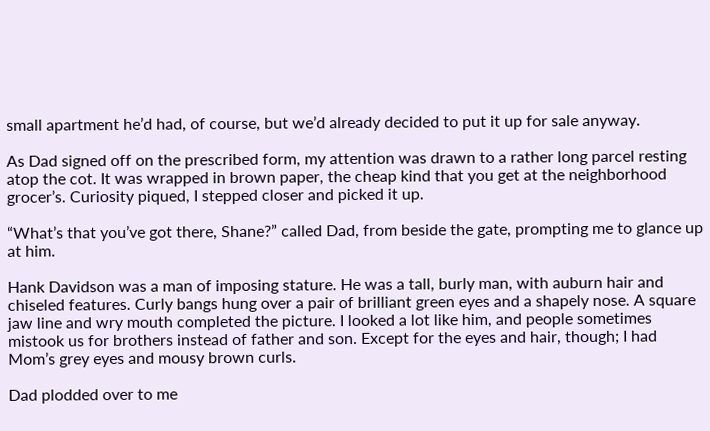small apartment he’d had, of course, but we’d already decided to put it up for sale anyway.

As Dad signed off on the prescribed form, my attention was drawn to a rather long parcel resting atop the cot. It was wrapped in brown paper, the cheap kind that you get at the neighborhood grocer’s. Curiosity piqued, I stepped closer and picked it up.

“What’s that you’ve got there, Shane?” called Dad, from beside the gate, prompting me to glance up at him.

Hank Davidson was a man of imposing stature. He was a tall, burly man, with auburn hair and chiseled features. Curly bangs hung over a pair of brilliant green eyes and a shapely nose. A square jaw line and wry mouth completed the picture. I looked a lot like him, and people sometimes mistook us for brothers instead of father and son. Except for the eyes and hair, though; I had Mom’s grey eyes and mousy brown curls.

Dad plodded over to me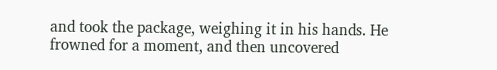and took the package, weighing it in his hands. He frowned for a moment, and then uncovered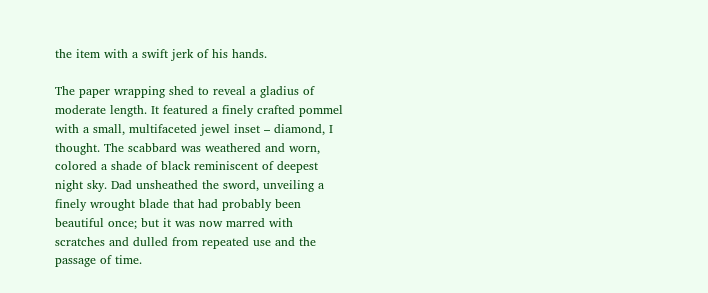the item with a swift jerk of his hands.

The paper wrapping shed to reveal a gladius of moderate length. It featured a finely crafted pommel with a small, multifaceted jewel inset – diamond, I thought. The scabbard was weathered and worn, colored a shade of black reminiscent of deepest night sky. Dad unsheathed the sword, unveiling a finely wrought blade that had probably been beautiful once; but it was now marred with scratches and dulled from repeated use and the passage of time.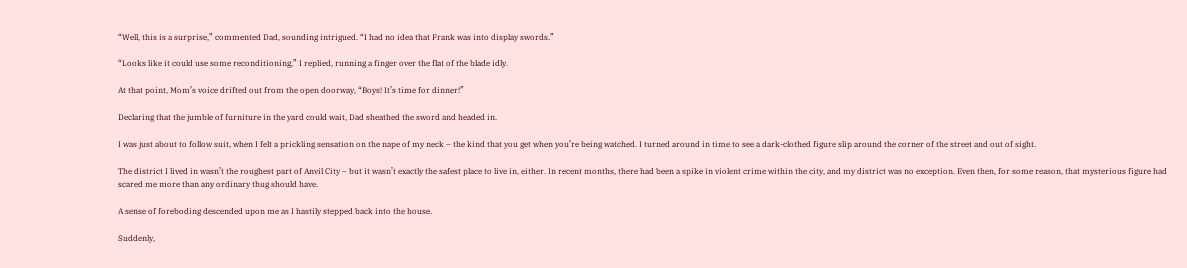“Well, this is a surprise,” commented Dad, sounding intrigued. “I had no idea that Frank was into display swords.”

“Looks like it could use some reconditioning,” I replied, running a finger over the flat of the blade idly.

At that point, Mom’s voice drifted out from the open doorway, “Boys! It’s time for dinner!”

Declaring that the jumble of furniture in the yard could wait, Dad sheathed the sword and headed in.

I was just about to follow suit, when I felt a prickling sensation on the nape of my neck – the kind that you get when you’re being watched. I turned around in time to see a dark-clothed figure slip around the corner of the street and out of sight.

The district I lived in wasn’t the roughest part of Anvil City – but it wasn’t exactly the safest place to live in, either. In recent months, there had been a spike in violent crime within the city, and my district was no exception. Even then, for some reason, that mysterious figure had scared me more than any ordinary thug should have.

A sense of foreboding descended upon me as I hastily stepped back into the house.

Suddenly,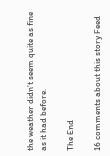the weather didn’t seem quite as fine as it had before.

The End

16 comments about this story Feed